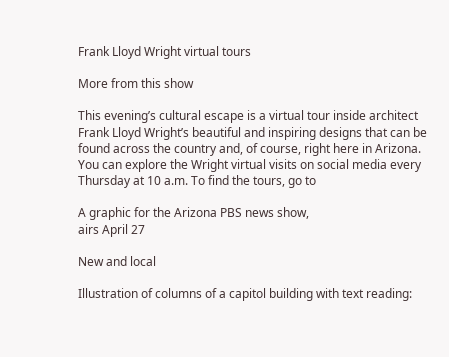Frank Lloyd Wright virtual tours

More from this show

This evening’s cultural escape is a virtual tour inside architect Frank Lloyd Wright’s beautiful and inspiring designs that can be found across the country and, of course, right here in Arizona. You can explore the Wright virtual visits on social media every Thursday at 10 a.m. To find the tours, go to

A graphic for the Arizona PBS news show,
airs April 27

New and local

Illustration of columns of a capitol building with text reading: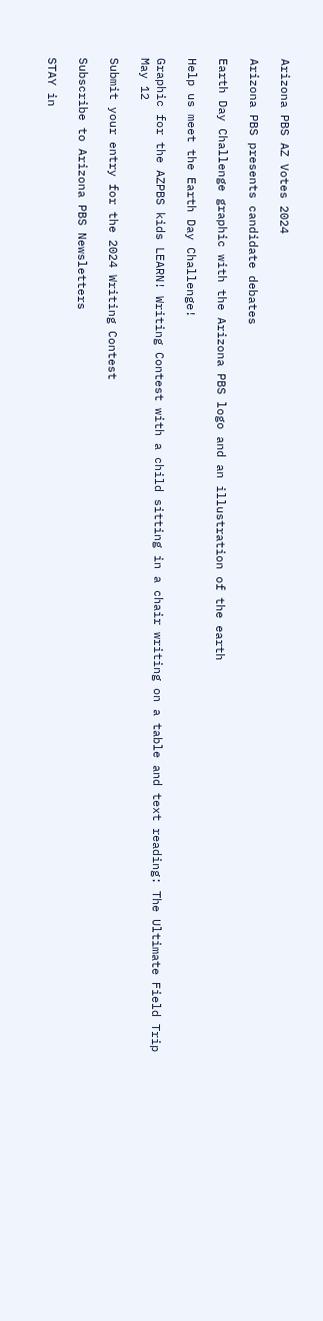Arizona PBS AZ Votes 2024

Arizona PBS presents candidate debates

Earth Day Challenge graphic with the Arizona PBS logo and an illustration of the earth

Help us meet the Earth Day Challenge!

Graphic for the AZPBS kids LEARN! Writing Contest with a child sitting in a chair writing on a table and text reading: The Ultimate Field Trip
May 12

Submit your entry for the 2024 Writing Contest

Subscribe to Arizona PBS Newsletters

STAY in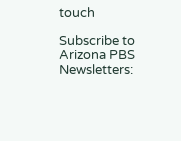touch

Subscribe to Arizona PBS Newsletters: